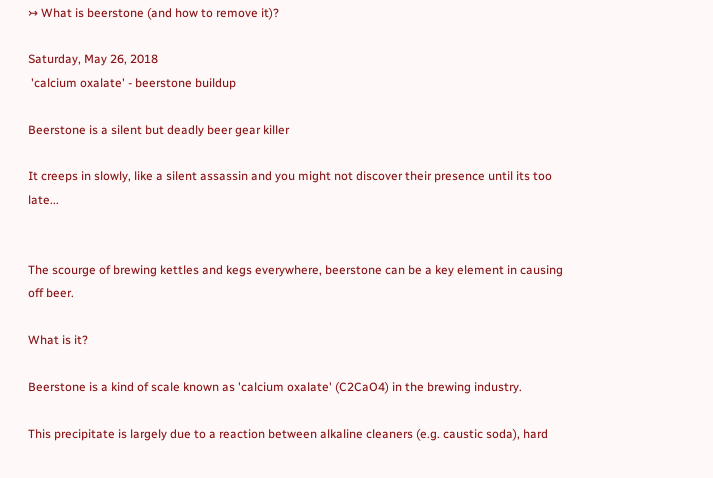↣ What is beerstone (and how to remove it)?

Saturday, May 26, 2018
 'calcium oxalate' - beerstone buildup

Beerstone is a silent but deadly beer gear killer

It creeps in slowly, like a silent assassin and you might not discover their presence until its too late...


The scourge of brewing kettles and kegs everywhere, beerstone can be a key element in causing off beer.

What is it?

Beerstone is a kind of scale known as 'calcium oxalate' (C2CaO4) in the brewing industry.

This precipitate is largely due to a reaction between alkaline cleaners (e.g. caustic soda), hard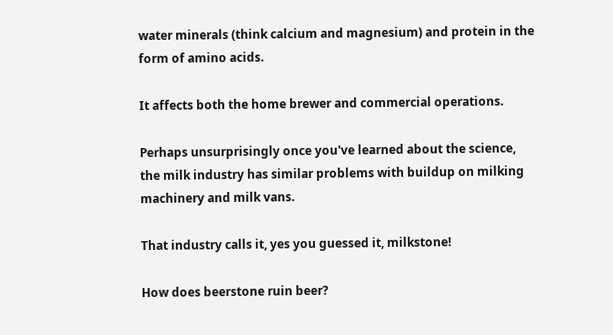water minerals (think calcium and magnesium) and protein in the form of amino acids.

It affects both the home brewer and commercial operations.

Perhaps unsurprisingly once you've learned about the science, the milk industry has similar problems with buildup on milking machinery and milk vans.

That industry calls it, yes you guessed it, milkstone!

How does beerstone ruin beer?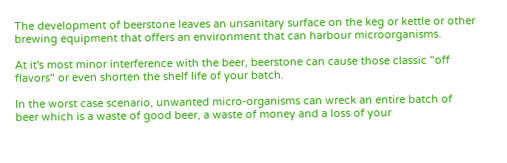The development of beerstone leaves an unsanitary surface on the keg or kettle or other brewing equipment that offers an environment that can harbour microorganisms.

At it's most minor interference with the beer, beerstone can cause those classic "off flavors" or even shorten the shelf life of your batch.

In the worst case scenario, unwanted micro-organisms can wreck an entire batch of beer which is a waste of good beer, a waste of money and a loss of your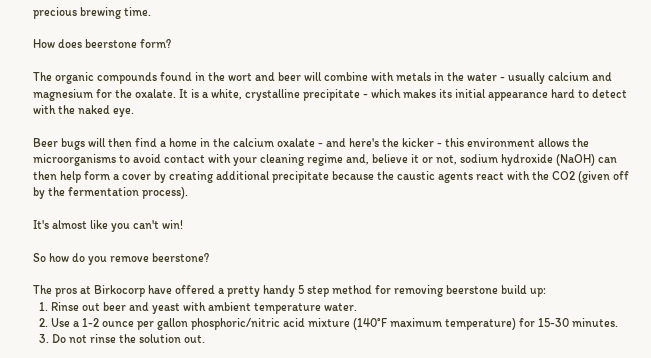precious brewing time.

How does beerstone form?

The organic compounds found in the wort and beer will combine with metals in the water - usually calcium and magnesium for the oxalate. It is a white, crystalline precipitate - which makes its initial appearance hard to detect with the naked eye.

Beer bugs will then find a home in the calcium oxalate - and here's the kicker - this environment allows the microorganisms to avoid contact with your cleaning regime and, believe it or not, sodium hydroxide (NaOH) can then help form a cover by creating additional precipitate because the caustic agents react with the CO2 (given off by the fermentation process).

It's almost like you can't win!

So how do you remove beerstone?

The pros at Birkocorp have offered a pretty handy 5 step method for removing beerstone build up:
  1. Rinse out beer and yeast with ambient temperature water.
  2. Use a 1-2 ounce per gallon phosphoric/nitric acid mixture (140°F maximum temperature) for 15-30 minutes.
  3. Do not rinse the solution out.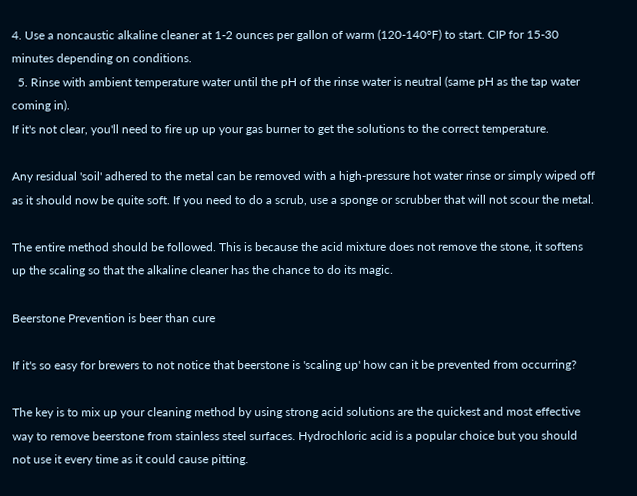4. Use a noncaustic alkaline cleaner at 1-2 ounces per gallon of warm (120-140°F) to start. CIP for 15-30 minutes depending on conditions.
  5. Rinse with ambient temperature water until the pH of the rinse water is neutral (same pH as the tap water coming in).
If it's not clear, you'll need to fire up up your gas burner to get the solutions to the correct temperature.

Any residual 'soil' adhered to the metal can be removed with a high-pressure hot water rinse or simply wiped off as it should now be quite soft. If you need to do a scrub, use a sponge or scrubber that will not scour the metal.

The entire method should be followed. This is because the acid mixture does not remove the stone, it softens up the scaling so that the alkaline cleaner has the chance to do its magic.

Beerstone Prevention is beer than cure

If it's so easy for brewers to not notice that beerstone is 'scaling up' how can it be prevented from occurring?

The key is to mix up your cleaning method by using strong acid solutions are the quickest and most effective way to remove beerstone from stainless steel surfaces. Hydrochloric acid is a popular choice but you should not use it every time as it could cause pitting.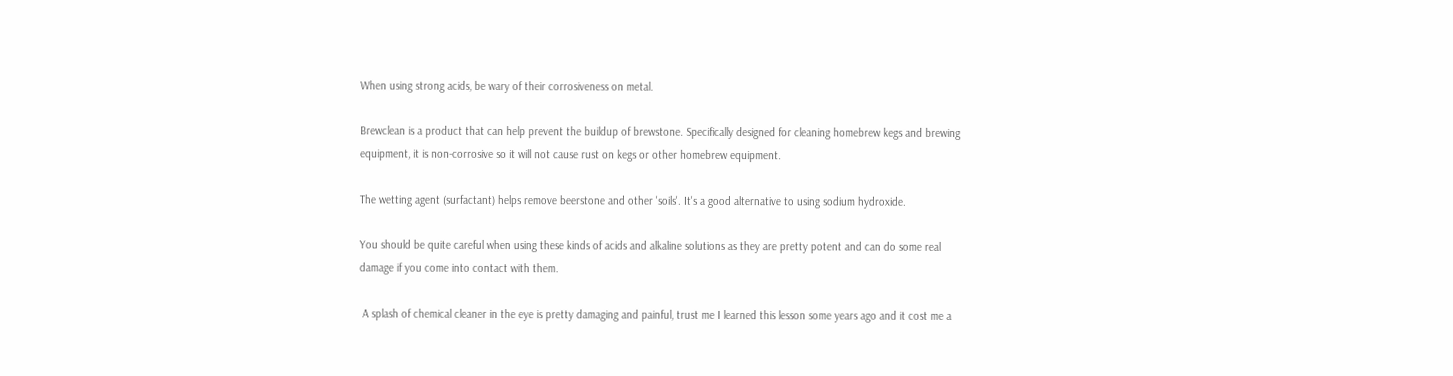When using strong acids, be wary of their corrosiveness on metal.

Brewclean is a product that can help prevent the buildup of brewstone. Specifically designed for cleaning homebrew kegs and brewing equipment, it is non-corrosive so it will not cause rust on kegs or other homebrew equipment.

The wetting agent (surfactant) helps remove beerstone and other 'soils'. It's a good alternative to using sodium hydroxide.

You should be quite careful when using these kinds of acids and alkaline solutions as they are pretty potent and can do some real damage if you come into contact with them.

 A splash of chemical cleaner in the eye is pretty damaging and painful, trust me I learned this lesson some years ago and it cost me a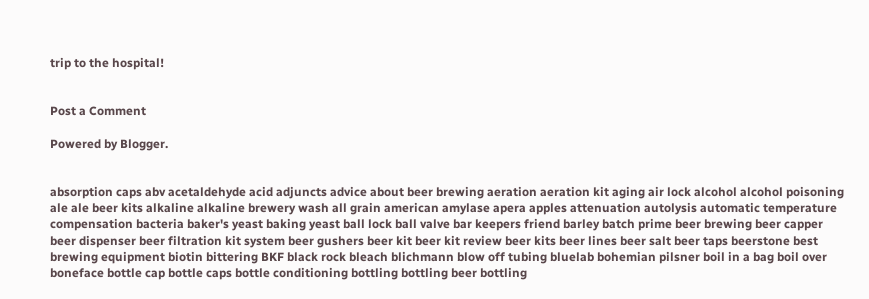trip to the hospital!


Post a Comment

Powered by Blogger.


absorption caps abv acetaldehyde acid adjuncts advice about beer brewing aeration aeration kit aging air lock alcohol alcohol poisoning ale ale beer kits alkaline alkaline brewery wash all grain american amylase apera apples attenuation autolysis automatic temperature compensation bacteria baker's yeast baking yeast ball lock ball valve bar keepers friend barley batch prime beer brewing beer capper beer dispenser beer filtration kit system beer gushers beer kit beer kit review beer kits beer lines beer salt beer taps beerstone best brewing equipment biotin bittering BKF black rock bleach blichmann blow off tubing bluelab bohemian pilsner boil in a bag boil over boneface bottle cap bottle caps bottle conditioning bottling bottling beer bottling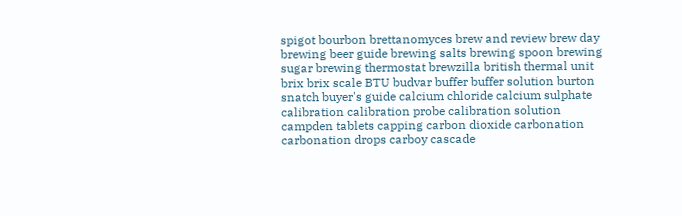spigot bourbon brettanomyces brew and review brew day brewing beer guide brewing salts brewing spoon brewing sugar brewing thermostat brewzilla british thermal unit brix brix scale BTU budvar buffer buffer solution burton snatch buyer's guide calcium chloride calcium sulphate calibration calibration probe calibration solution campden tablets capping carbon dioxide carbonation carbonation drops carboy cascade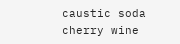caustic soda cherry wine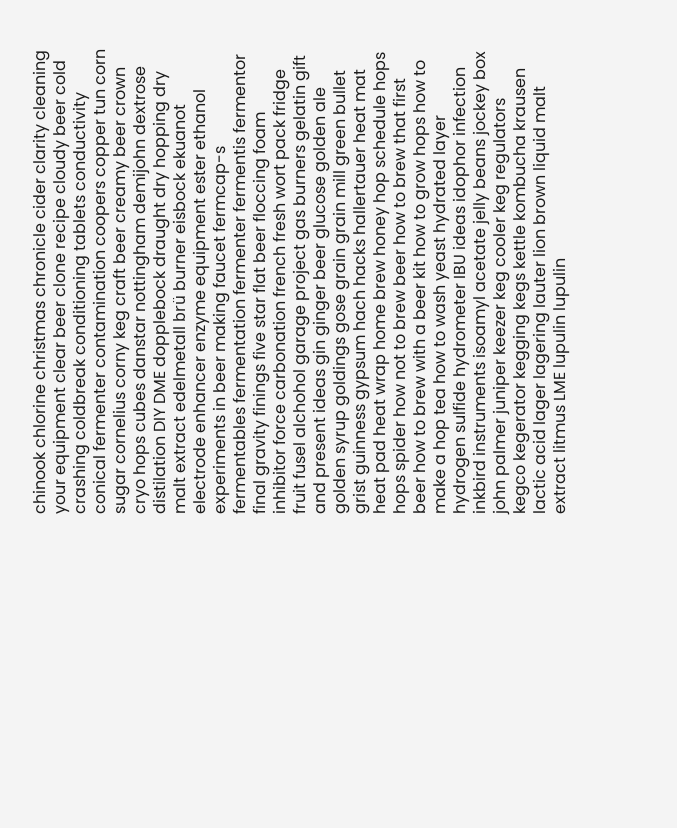chinook chlorine christmas chronicle cider clarity cleaning your equipment clear beer clone recipe cloudy beer cold crashing coldbreak conditioning tablets conductivity conical fermenter contamination coopers copper tun corn sugar cornelius corny keg craft beer creamy beer crown cryo hops cubes danstar nottingham demijohn dextrose distilation DIY DME dopplebock draught dry hopping dry malt extract edelmetall brü burner eisbock ekuanot electrode enhancer enzyme equipment ester ethanol experiments in beer making faucet fermcap-s fermentables fermentation fermenter fermentis fermentor final gravity finings five star flat beer floccing foam inhibitor force carbonation french fresh wort pack fridge fruit fusel alchohol garage project gas burners gelatin gift and present ideas gin ginger beer glucose golden ale golden syrup goldings gose grain grain mill green bullet grist guinness gypsum hach hacks hallertauer heat mat heat pad heat wrap home brew honey hop schedule hops hops spider how not to brew beer how to brew that first beer how to brew with a beer kit how to grow hops how to make a hop tea how to wash yeast hydrated layer hydrogen sulfide hydrometer IBU ideas idophor infection inkbird instruments isoamyl acetate jelly beans jockey box john palmer juniper keezer keg cooler keg regulators kegco kegerator kegging kegs kettle kombucha krausen lactic acid lager lagering lauter lion brown liquid malt extract litmus LME lupulin lupulin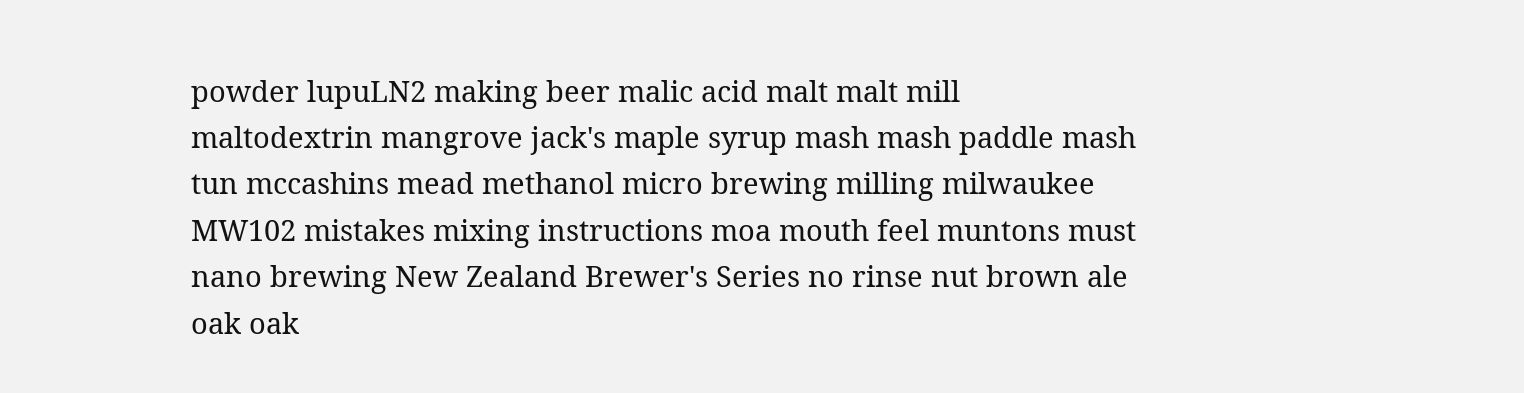powder lupuLN2 making beer malic acid malt malt mill maltodextrin mangrove jack's maple syrup mash mash paddle mash tun mccashins mead methanol micro brewing milling milwaukee MW102 mistakes mixing instructions moa mouth feel muntons must nano brewing New Zealand Brewer's Series no rinse nut brown ale oak oak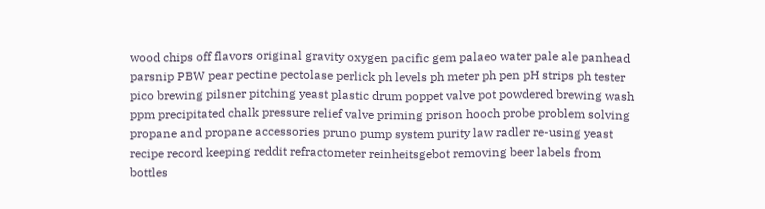wood chips off flavors original gravity oxygen pacific gem palaeo water pale ale panhead parsnip PBW pear pectine pectolase perlick ph levels ph meter ph pen pH strips ph tester pico brewing pilsner pitching yeast plastic drum poppet valve pot powdered brewing wash ppm precipitated chalk pressure relief valve priming prison hooch probe problem solving propane and propane accessories pruno pump system purity law radler re-using yeast recipe record keeping reddit refractometer reinheitsgebot removing beer labels from bottles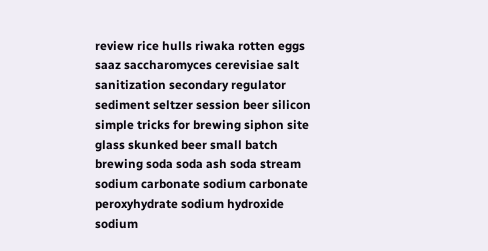review rice hulls riwaka rotten eggs saaz saccharomyces cerevisiae salt sanitization secondary regulator sediment seltzer session beer silicon simple tricks for brewing siphon site glass skunked beer small batch brewing soda soda ash soda stream sodium carbonate sodium carbonate peroxyhydrate sodium hydroxide sodium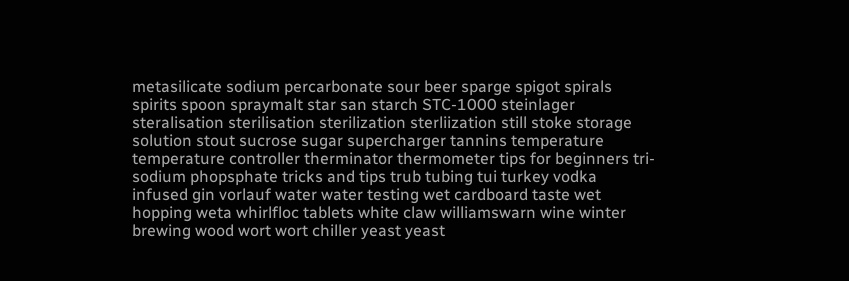metasilicate sodium percarbonate sour beer sparge spigot spirals spirits spoon spraymalt star san starch STC-1000 steinlager steralisation sterilisation sterilization sterliization still stoke storage solution stout sucrose sugar supercharger tannins temperature temperature controller therminator thermometer tips for beginners tri-sodium phopsphate tricks and tips trub tubing tui turkey vodka infused gin vorlauf water water testing wet cardboard taste wet hopping weta whirlfloc tablets white claw williamswarn wine winter brewing wood wort wort chiller yeast yeast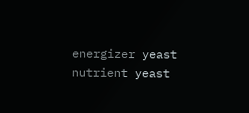energizer yeast nutrient yeast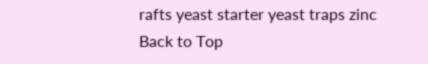rafts yeast starter yeast traps zinc
Back to Top